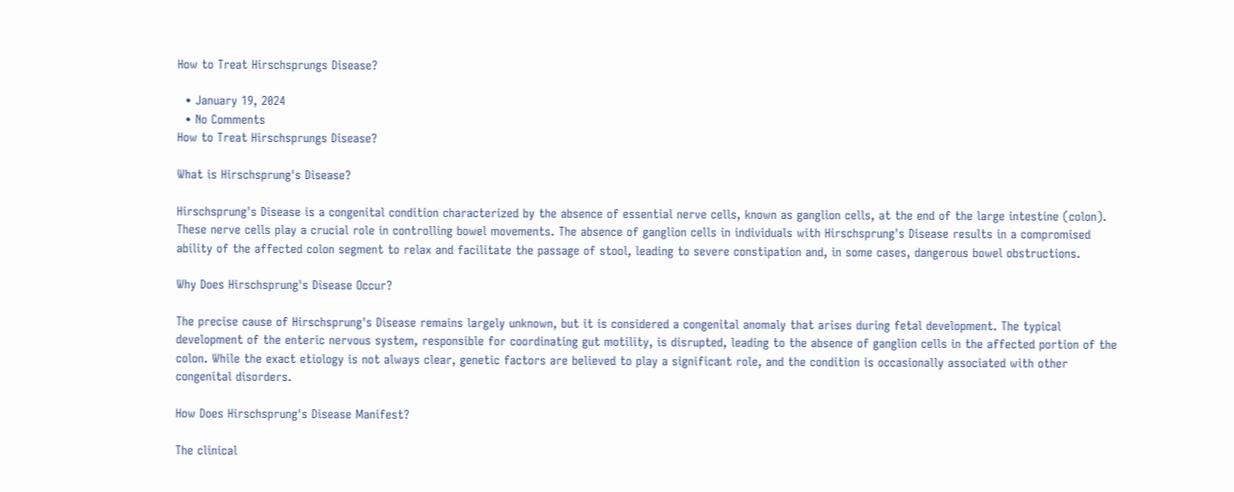How to Treat Hirschsprungs Disease?

  • January 19, 2024
  • No Comments
How to Treat Hirschsprungs Disease?

What is Hirschsprung's Disease?

Hirschsprung's Disease is a congenital condition characterized by the absence of essential nerve cells, known as ganglion cells, at the end of the large intestine (colon). These nerve cells play a crucial role in controlling bowel movements. The absence of ganglion cells in individuals with Hirschsprung's Disease results in a compromised ability of the affected colon segment to relax and facilitate the passage of stool, leading to severe constipation and, in some cases, dangerous bowel obstructions.

Why Does Hirschsprung's Disease Occur?

The precise cause of Hirschsprung's Disease remains largely unknown, but it is considered a congenital anomaly that arises during fetal development. The typical development of the enteric nervous system, responsible for coordinating gut motility, is disrupted, leading to the absence of ganglion cells in the affected portion of the colon. While the exact etiology is not always clear, genetic factors are believed to play a significant role, and the condition is occasionally associated with other congenital disorders.

How Does Hirschsprung's Disease Manifest?

The clinical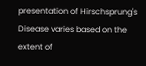presentation of Hirschsprung's Disease varies based on the extent of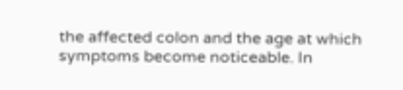the affected colon and the age at which symptoms become noticeable. In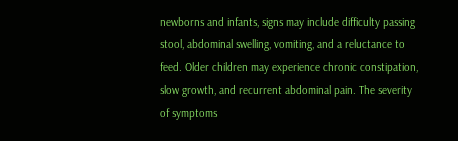newborns and infants, signs may include difficulty passing stool, abdominal swelling, vomiting, and a reluctance to feed. Older children may experience chronic constipation, slow growth, and recurrent abdominal pain. The severity of symptoms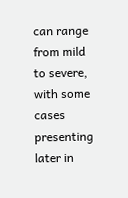can range from mild to severe, with some cases presenting later in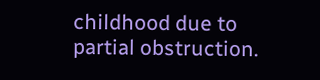childhood due to partial obstruction.